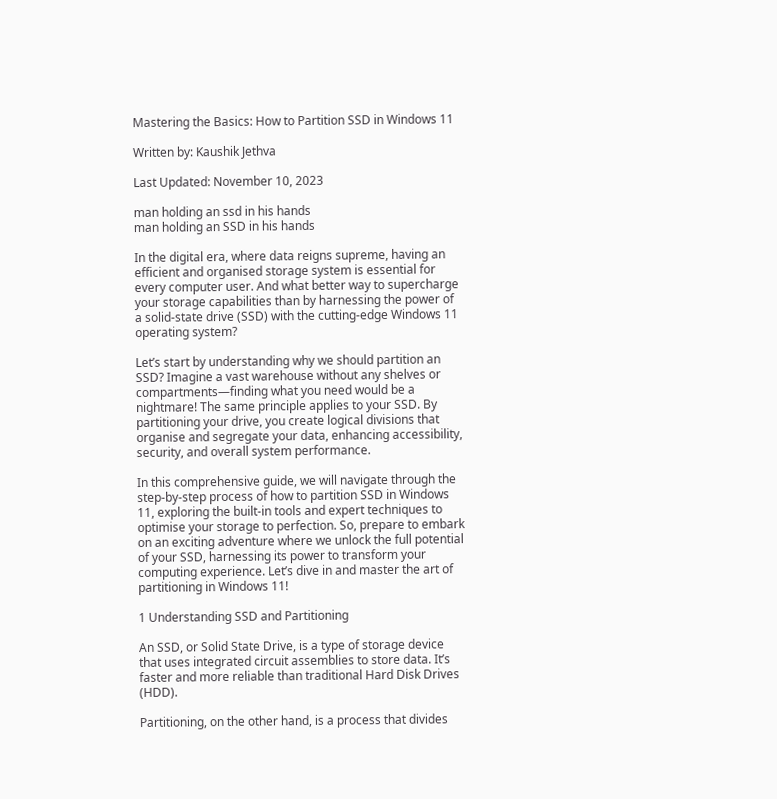Mastering the Basics: How to Partition SSD in Windows 11

Written by: Kaushik Jethva

Last Updated: November 10, 2023

man holding an ssd in his hands
man holding an SSD in his hands

In the digital era, where data reigns supreme, having an efficient and organised storage system is essential for every computer user. And what better way to supercharge your storage capabilities than by harnessing the power of a solid-state drive (SSD) with the cutting-edge Windows 11 operating system?

Let’s start by understanding why we should partition an SSD? Imagine a vast warehouse without any shelves or compartments—finding what you need would be a nightmare! The same principle applies to your SSD. By partitioning your drive, you create logical divisions that organise and segregate your data, enhancing accessibility, security, and overall system performance.

In this comprehensive guide, we will navigate through the step-by-step process of how to partition SSD in Windows 11, exploring the built-in tools and expert techniques to optimise your storage to perfection. So, prepare to embark on an exciting adventure where we unlock the full potential of your SSD, harnessing its power to transform your computing experience. Let’s dive in and master the art of partitioning in Windows 11!

1 Understanding SSD and Partitioning

An SSD, or Solid State Drive, is a type of storage device that uses integrated circuit assemblies to store data. It’s faster and more reliable than traditional Hard Disk Drives (HDD).

Partitioning, on the other hand, is a process that divides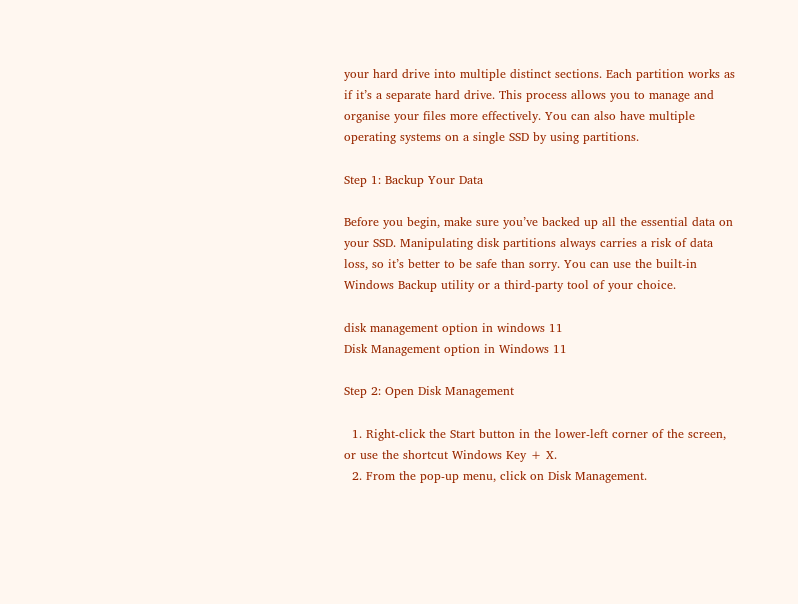your hard drive into multiple distinct sections. Each partition works as if it’s a separate hard drive. This process allows you to manage and organise your files more effectively. You can also have multiple operating systems on a single SSD by using partitions.

Step 1: Backup Your Data

Before you begin, make sure you’ve backed up all the essential data on your SSD. Manipulating disk partitions always carries a risk of data loss, so it’s better to be safe than sorry. You can use the built-in Windows Backup utility or a third-party tool of your choice.

disk management option in windows 11
Disk Management option in Windows 11

Step 2: Open Disk Management

  1. Right-click the Start button in the lower-left corner of the screen, or use the shortcut Windows Key + X.
  2. From the pop-up menu, click on Disk Management.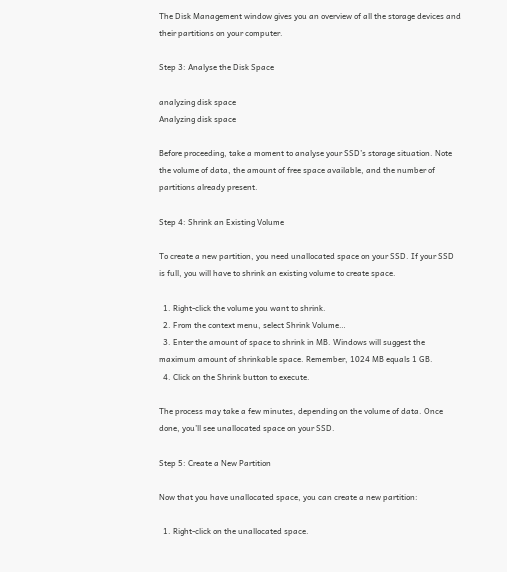The Disk Management window gives you an overview of all the storage devices and their partitions on your computer.

Step 3: Analyse the Disk Space

analyzing disk space
Analyzing disk space

Before proceeding, take a moment to analyse your SSD’s storage situation. Note the volume of data, the amount of free space available, and the number of partitions already present.

Step 4: Shrink an Existing Volume

To create a new partition, you need unallocated space on your SSD. If your SSD is full, you will have to shrink an existing volume to create space.

  1. Right-click the volume you want to shrink.
  2. From the context menu, select Shrink Volume…
  3. Enter the amount of space to shrink in MB. Windows will suggest the maximum amount of shrinkable space. Remember, 1024 MB equals 1 GB.
  4. Click on the Shrink button to execute.

The process may take a few minutes, depending on the volume of data. Once done, you’ll see unallocated space on your SSD.

Step 5: Create a New Partition

Now that you have unallocated space, you can create a new partition:

  1. Right-click on the unallocated space.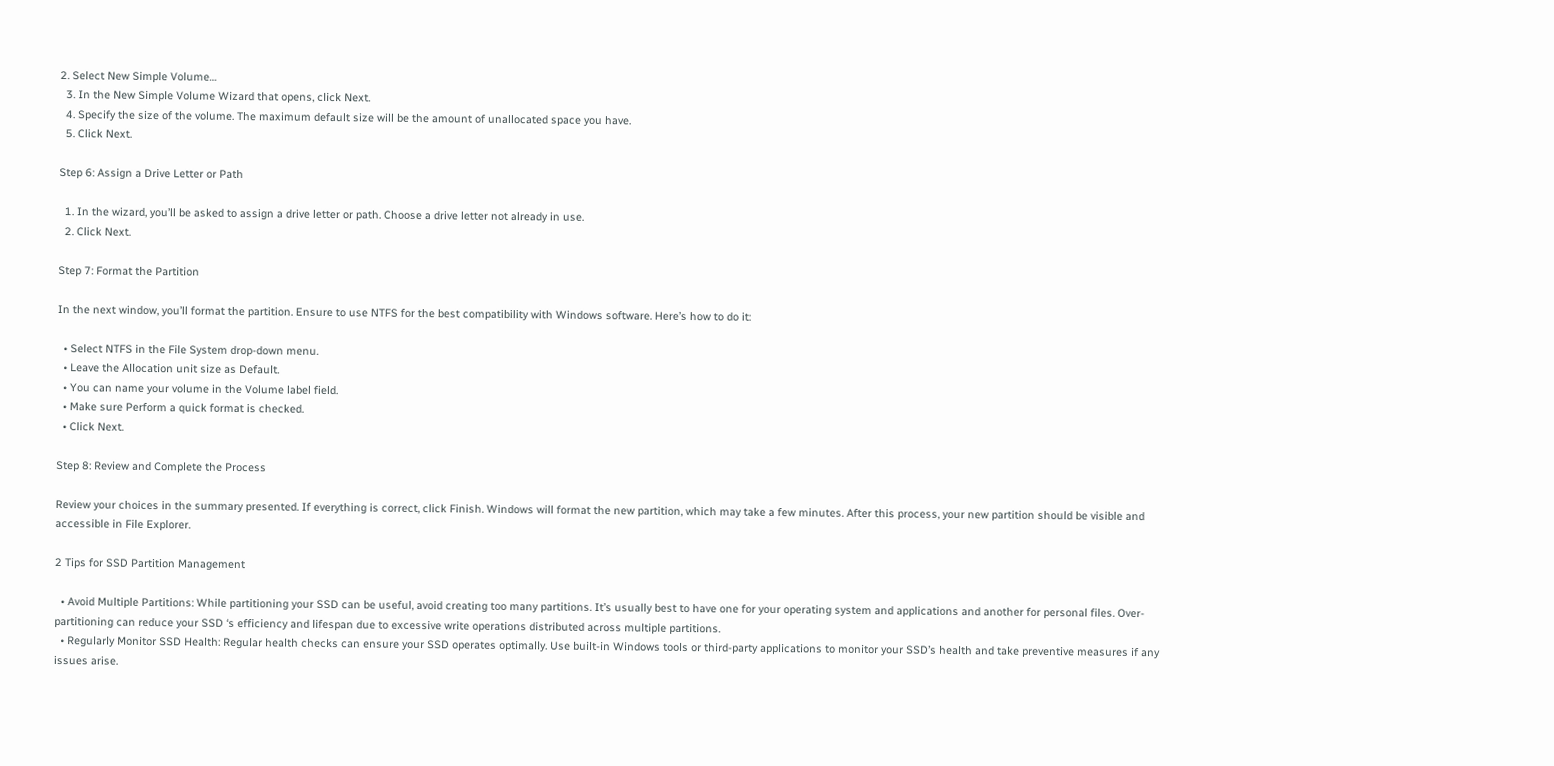2. Select New Simple Volume…
  3. In the New Simple Volume Wizard that opens, click Next.
  4. Specify the size of the volume. The maximum default size will be the amount of unallocated space you have.
  5. Click Next.

Step 6: Assign a Drive Letter or Path

  1. In the wizard, you’ll be asked to assign a drive letter or path. Choose a drive letter not already in use.
  2. Click Next.

Step 7: Format the Partition

In the next window, you’ll format the partition. Ensure to use NTFS for the best compatibility with Windows software. Here’s how to do it:

  • Select NTFS in the File System drop-down menu.
  • Leave the Allocation unit size as Default.
  • You can name your volume in the Volume label field.
  • Make sure Perform a quick format is checked.
  • Click Next.

Step 8: Review and Complete the Process

Review your choices in the summary presented. If everything is correct, click Finish. Windows will format the new partition, which may take a few minutes. After this process, your new partition should be visible and accessible in File Explorer.

2 Tips for SSD Partition Management

  • Avoid Multiple Partitions: While partitioning your SSD can be useful, avoid creating too many partitions. It’s usually best to have one for your operating system and applications and another for personal files. Over-partitioning can reduce your SSD ‘s efficiency and lifespan due to excessive write operations distributed across multiple partitions.
  • Regularly Monitor SSD Health: Regular health checks can ensure your SSD operates optimally. Use built-in Windows tools or third-party applications to monitor your SSD’s health and take preventive measures if any issues arise.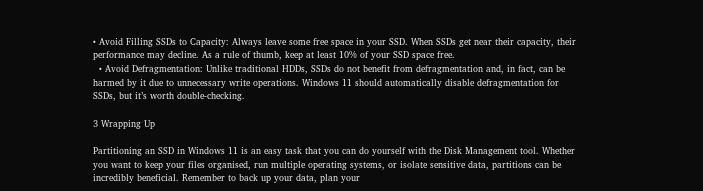• Avoid Filling SSDs to Capacity: Always leave some free space in your SSD. When SSDs get near their capacity, their performance may decline. As a rule of thumb, keep at least 10% of your SSD space free.
  • Avoid Defragmentation: Unlike traditional HDDs, SSDs do not benefit from defragmentation and, in fact, can be harmed by it due to unnecessary write operations. Windows 11 should automatically disable defragmentation for SSDs, but it’s worth double-checking.

3 Wrapping Up

Partitioning an SSD in Windows 11 is an easy task that you can do yourself with the Disk Management tool. Whether you want to keep your files organised, run multiple operating systems, or isolate sensitive data, partitions can be incredibly beneficial. Remember to back up your data, plan your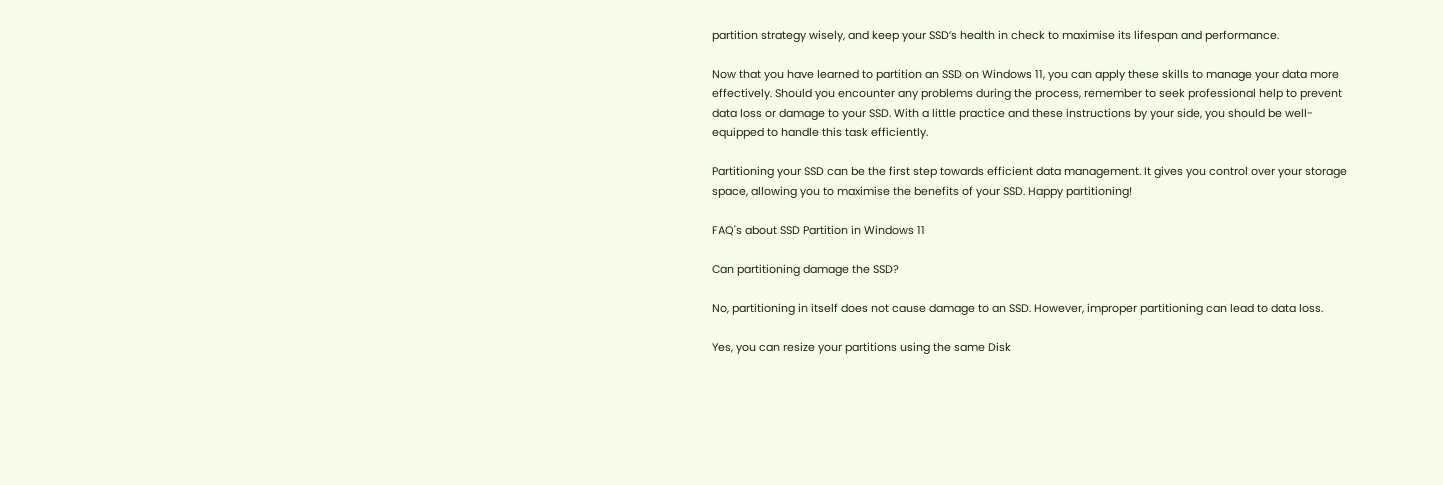partition strategy wisely, and keep your SSD’s health in check to maximise its lifespan and performance.

Now that you have learned to partition an SSD on Windows 11, you can apply these skills to manage your data more effectively. Should you encounter any problems during the process, remember to seek professional help to prevent data loss or damage to your SSD. With a little practice and these instructions by your side, you should be well-equipped to handle this task efficiently.

Partitioning your SSD can be the first step towards efficient data management. It gives you control over your storage space, allowing you to maximise the benefits of your SSD. Happy partitioning!

FAQ's about SSD Partition in Windows 11

Can partitioning damage the SSD?

No, partitioning in itself does not cause damage to an SSD. However, improper partitioning can lead to data loss.

Yes, you can resize your partitions using the same Disk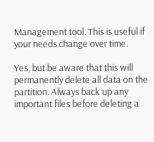Management tool. This is useful if your needs change over time.

Yes, but be aware that this will permanently delete all data on the partition. Always back up any important files before deleting a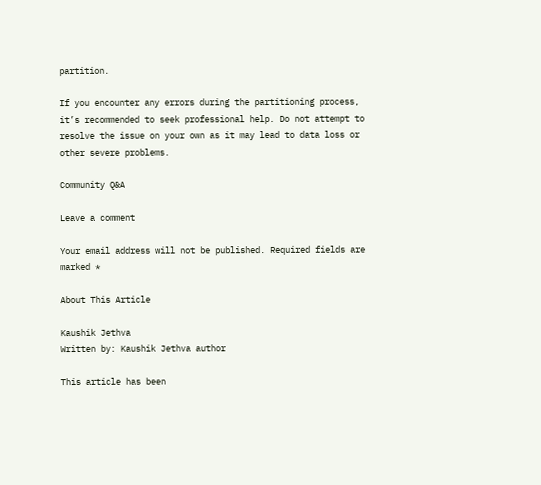partition.

If you encounter any errors during the partitioning process, it’s recommended to seek professional help. Do not attempt to resolve the issue on your own as it may lead to data loss or other severe problems.

Community Q&A

Leave a comment

Your email address will not be published. Required fields are marked *

About This Article

Kaushik Jethva
Written by: Kaushik Jethva author

This article has been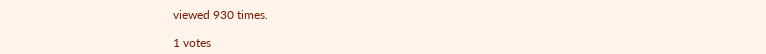viewed 930 times.

1 votes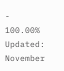- 100.00%
Updated: November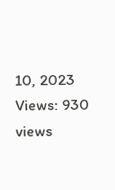10, 2023
Views: 930 views